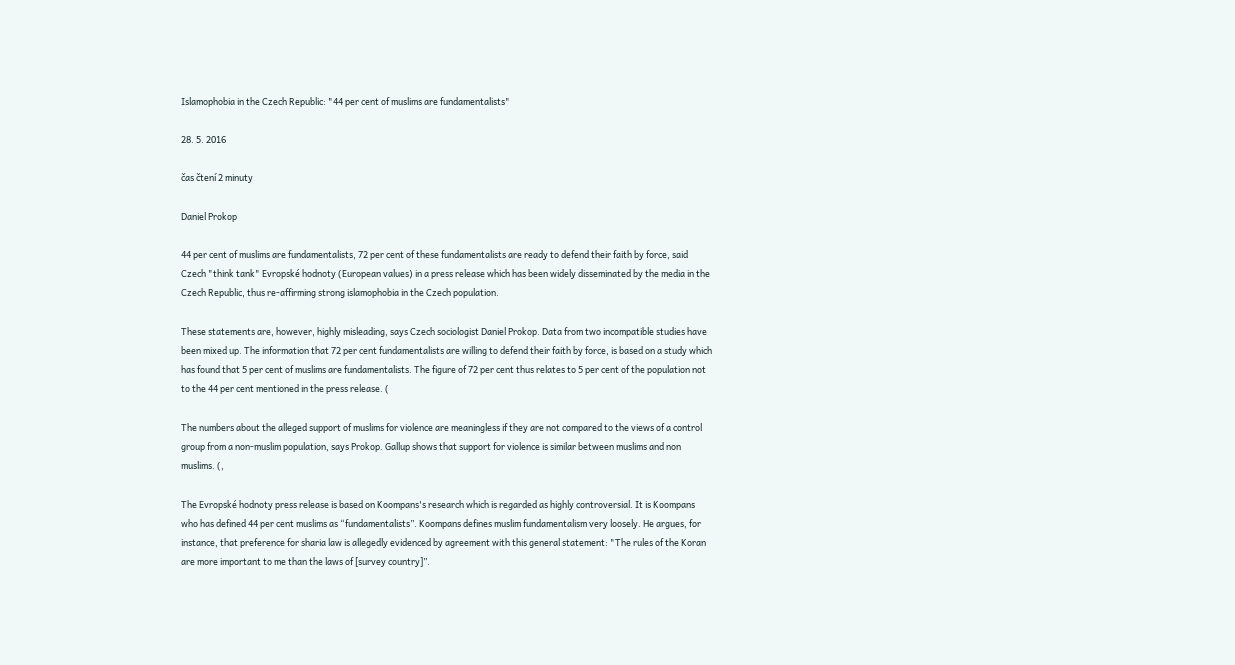Islamophobia in the Czech Republic: "44 per cent of muslims are fundamentalists"

28. 5. 2016

čas čtení 2 minuty

Daniel Prokop

44 per cent of muslims are fundamentalists, 72 per cent of these fundamentalists are ready to defend their faith by force, said Czech "think tank" Evropské hodnoty (European values) in a press release which has been widely disseminated by the media in the Czech Republic, thus re-affirming strong islamophobia in the Czech population.

These statements are, however, highly misleading, says Czech sociologist Daniel Prokop. Data from two incompatible studies have been mixed up. The information that 72 per cent fundamentalists are willing to defend their faith by force, is based on a study which has found that 5 per cent of muslims are fundamentalists. The figure of 72 per cent thus relates to 5 per cent of the population not to the 44 per cent mentioned in the press release. (

The numbers about the alleged support of muslims for violence are meaningless if they are not compared to the views of a control group from a non-muslim population, says Prokop. Gallup shows that support for violence is similar between muslims and non muslims. (,

The Evropské hodnoty press release is based on Koompans's research which is regarded as highly controversial. It is Koompans who has defined 44 per cent muslims as “fundamentalists”. Koompans defines muslim fundamentalism very loosely. He argues, for instance, that preference for sharia law is allegedly evidenced by agreement with this general statement: "The rules of the Koran are more important to me than the laws of [survey country]”.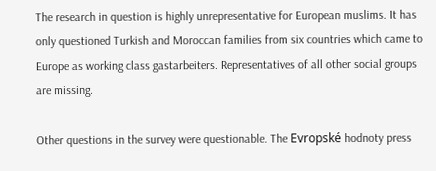The research in question is highly unrepresentative for European muslims. It has only questioned Turkish and Moroccan families from six countries which came to Europe as working class gastarbeiters. Representatives of all other social groups are missing.

Other questions in the survey were questionable. The Evropské hodnoty press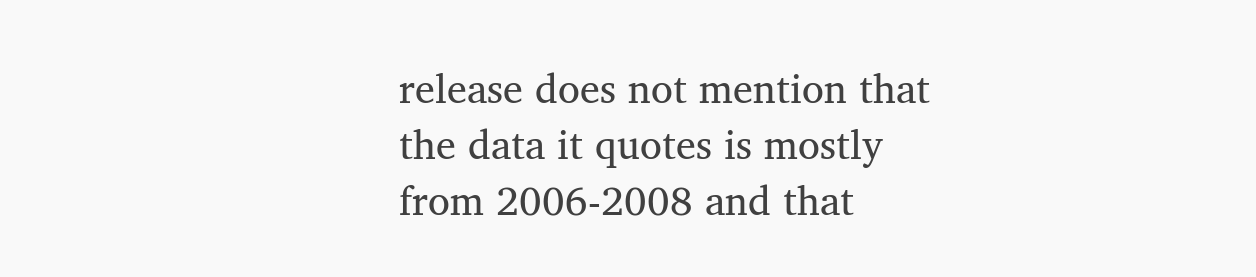release does not mention that the data it quotes is mostly from 2006-2008 and that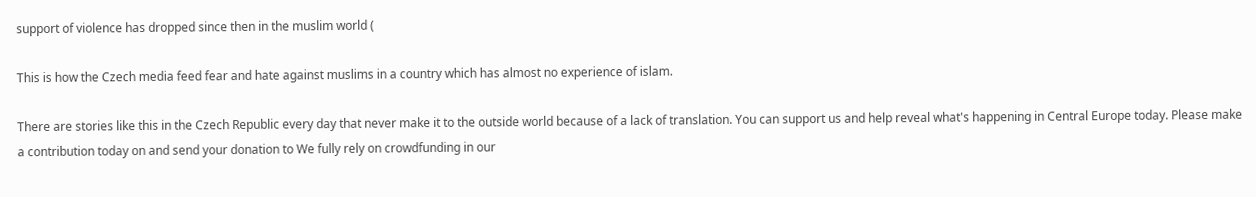support of violence has dropped since then in the muslim world (

This is how the Czech media feed fear and hate against muslims in a country which has almost no experience of islam.

There are stories like this in the Czech Republic every day that never make it to the outside world because of a lack of translation. You can support us and help reveal what's happening in Central Europe today. Please make a contribution today on and send your donation to We fully rely on crowdfunding in our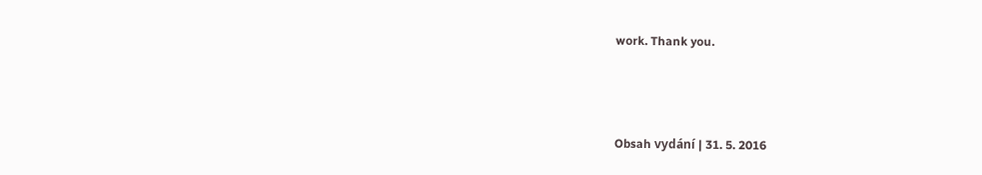work. Thank you.



Obsah vydání | 31. 5. 2016